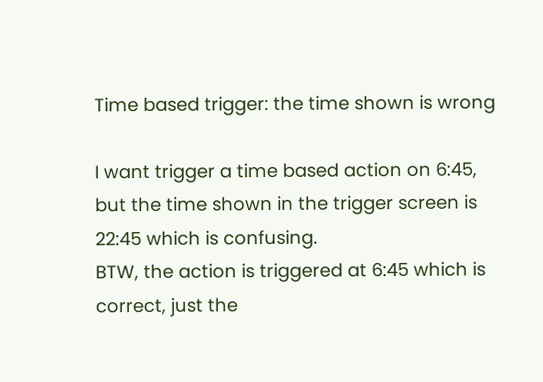Time based trigger: the time shown is wrong

I want trigger a time based action on 6:45, but the time shown in the trigger screen is 22:45 which is confusing.
BTW, the action is triggered at 6:45 which is correct, just the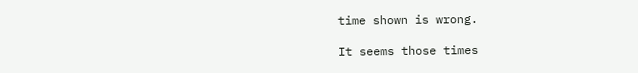time shown is wrong.

It seems those times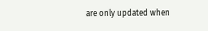are only updated when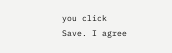you click Save. I agree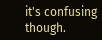it's confusing though.